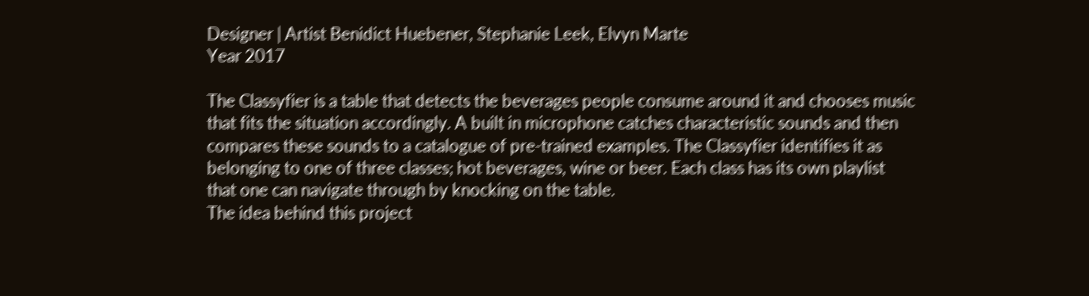Designer | Artist Benidict Huebener, Stephanie Leek, Elvyn Marte
Year 2017

The Classyfier is a table that detects the beverages people consume around it and chooses music that fits the situation accordingly. A built in microphone catches characteristic sounds and then compares these sounds to a catalogue of pre-trained examples. The Classyfier identifies it as belonging to one of three classes; hot beverages, wine or beer. Each class has its own playlist that one can navigate through by knocking on the table.
The idea behind this project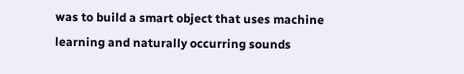was to build a smart object that uses machine learning and naturally occurring sounds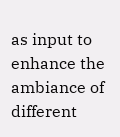as input to enhance the ambiance of different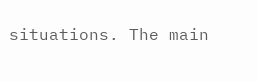situations. The main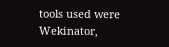tools used were Wekinator,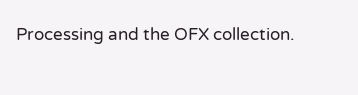Processing and the OFX collection.